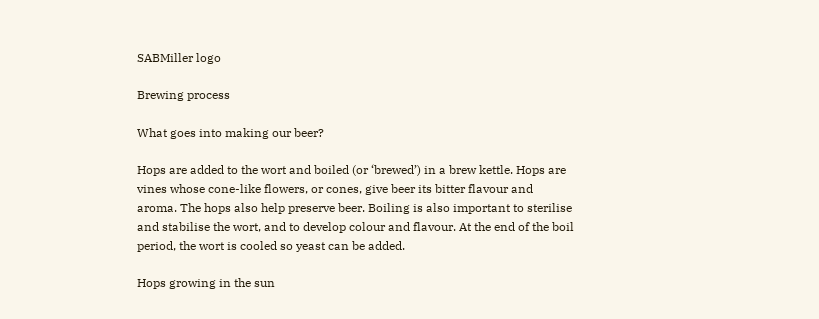SABMiller logo

Brewing process

What goes into making our beer?

Hops are added to the wort and boiled (or ‘brewed’) in a brew kettle. Hops are vines whose cone-like flowers, or cones, give beer its bitter flavour and aroma. The hops also help preserve beer. Boiling is also important to sterilise and stabilise the wort, and to develop colour and flavour. At the end of the boil period, the wort is cooled so yeast can be added.

Hops growing in the sun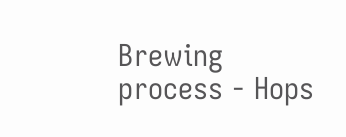Brewing process - Hops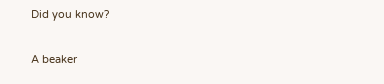Did you know?

A beaker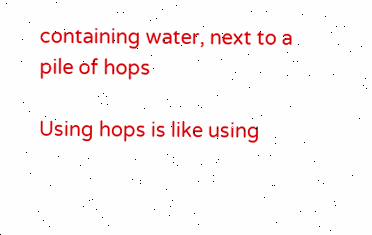containing water, next to a pile of hops

Using hops is like using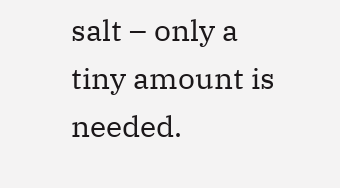salt – only a tiny amount is needed.